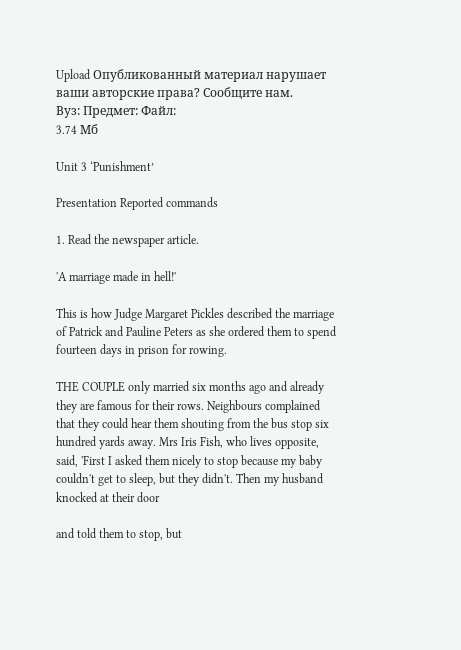Upload Опубликованный материал нарушает ваши авторские права? Сообщите нам.
Вуз: Предмет: Файл:
3.74 Mб

Unit 3 ‘Punishment’

Presentation Reported commands

1. Read the newspaper article.

'A marriage made in hell!'

This is how Judge Margaret Pickles described the marriage of Patrick and Pauline Peters as she ordered them to spend fourteen days in prison for rowing.

THE COUPLE only married six months ago and already they are famous for their rows. Neighbours complained that they could hear them shouting from the bus stop six hundred yards away. Mrs Iris Fish, who lives opposite, said, 'First I asked them nicely to stop because my baby couldn't get to sleep, but they didn't. Then my husband knocked at their door

and told them to stop, but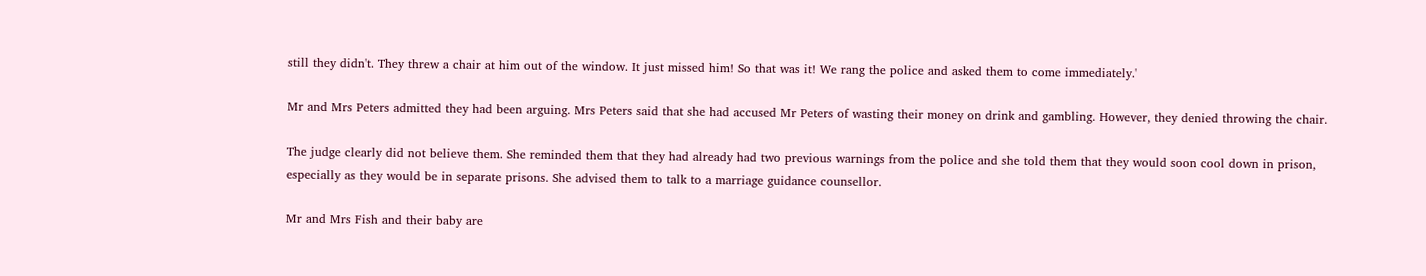still they didn't. They threw a chair at him out of the window. It just missed him! So that was it! We rang the police and asked them to come immediately.'

Mr and Mrs Peters admitted they had been arguing. Mrs Peters said that she had accused Mr Peters of wasting their money on drink and gambling. However, they denied throwing the chair.

The judge clearly did not believe them. She reminded them that they had already had two previous warnings from the police and she told them that they would soon cool down in prison, especially as they would be in separate prisons. She advised them to talk to a marriage guidance counsellor.

Mr and Mrs Fish and their baby are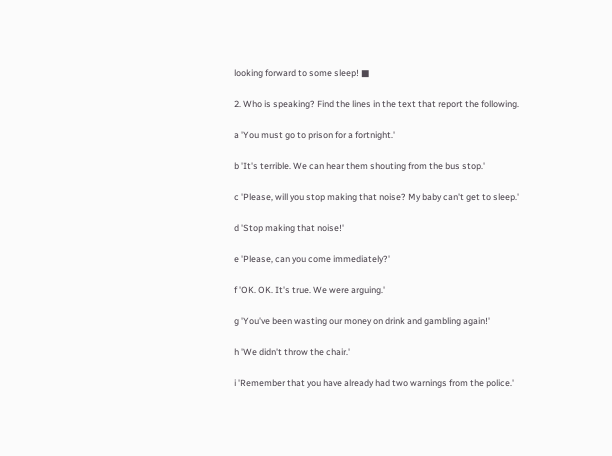looking forward to some sleep! ■

2. Who is speaking? Find the lines in the text that report the following.

a 'You must go to prison for a fortnight.'

b 'It's terrible. We can hear them shouting from the bus stop.'

c 'Please, will you stop making that noise? My baby can't get to sleep.'

d 'Stop making that noise!'

e 'Please, can you come immediately?'

f 'OK. OK. It's true. We were arguing.'

g 'You've been wasting our money on drink and gambling again!'

h 'We didn't throw the chair.'

i 'Remember that you have already had two warnings from the police.'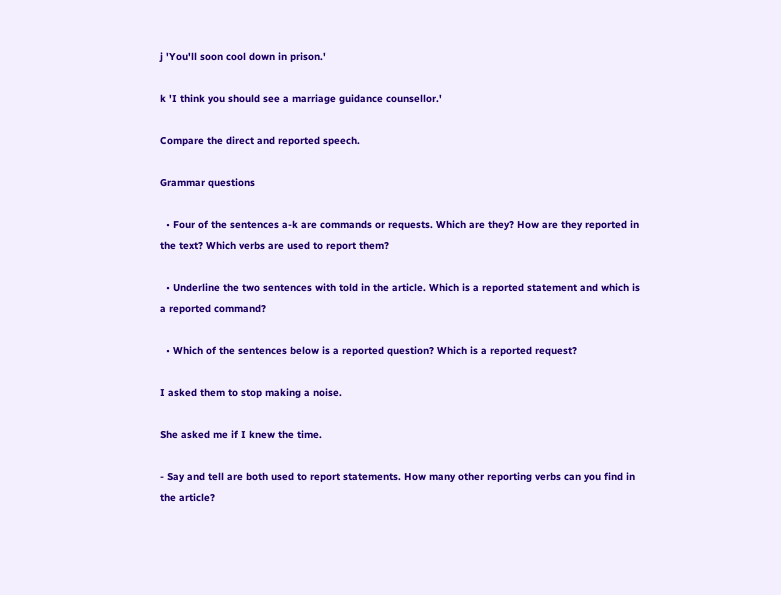j 'You'll soon cool down in prison.'

k 'I think you should see a marriage guidance counsellor.'

Compare the direct and reported speech.

Grammar questions

  • Four of the sentences a-k are commands or requests. Which are they? How are they reported in the text? Which verbs are used to report them?

  • Underline the two sentences with told in the article. Which is a reported statement and which is a reported command?

  • Which of the sentences below is a reported question? Which is a reported request?

I asked them to stop making a noise.

She asked me if I knew the time.

- Say and tell are both used to report statements. How many other reporting verbs can you find in the article?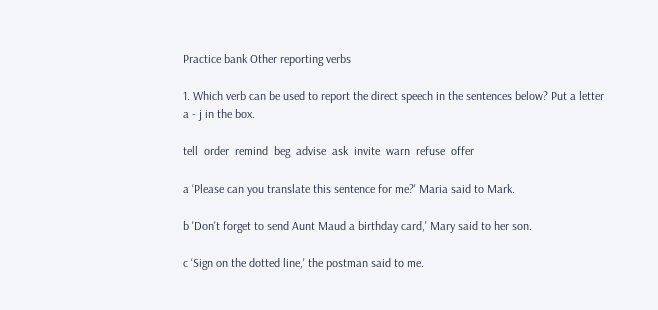Practice bank Other reporting verbs

1. Which verb can be used to report the direct speech in the sentences below? Put a letter a - j in the box.

tell  order  remind  beg  advise  ask  invite  warn  refuse  offer

a ‘Please can you translate this sentence for me?' Maria said to Mark.

b 'Don't forget to send Aunt Maud a birthday card,' Mary said to her son.

c ‘Sign on the dotted line,' the postman said to me.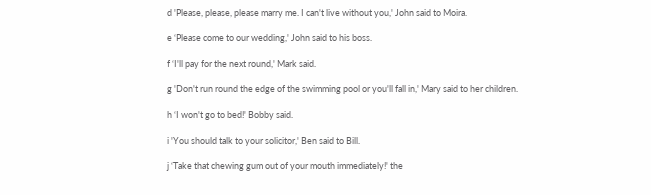d 'Please, please, please marry me. I can't live without you,' John said to Moira.

e ‘Please come to our wedding,' John said to his boss.

f ‘I'll pay for the next round,' Mark said.

g 'Don't run round the edge of the swimming pool or you'll fall in,' Mary said to her children.

h ‘I won't go to bed!' Bobby said.

i 'You should talk to your solicitor,' Ben said to Bill.

j ‘Take that chewing gum out of your mouth immediately!' the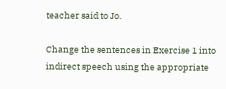teacher said to Jo.

Change the sentences in Exercise 1 into indirect speech using the appropriate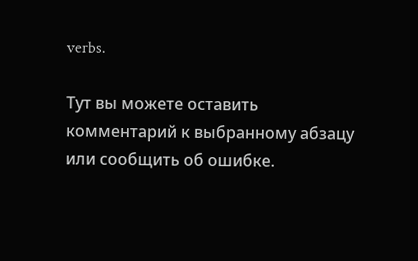verbs.

Тут вы можете оставить комментарий к выбранному абзацу или сообщить об ошибке.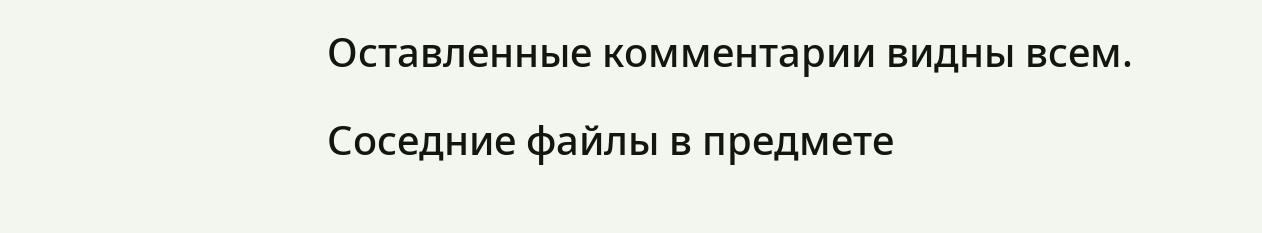Оставленные комментарии видны всем.

Соседние файлы в предмете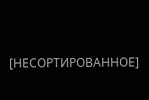[НЕСОРТИРОВАННОЕ]